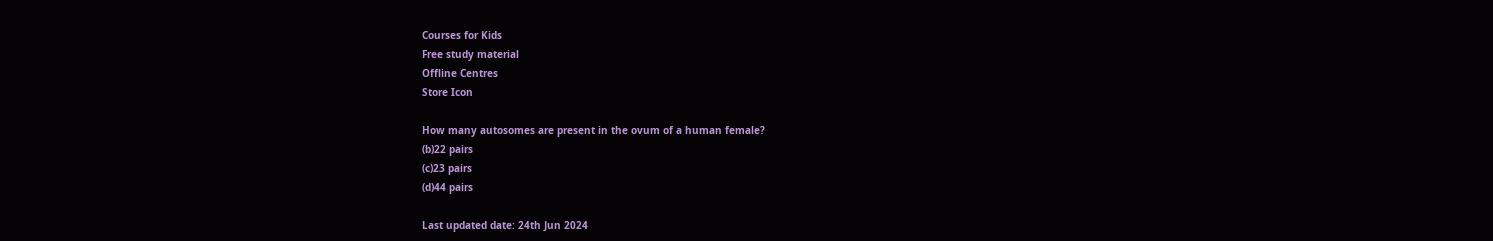Courses for Kids
Free study material
Offline Centres
Store Icon

How many autosomes are present in the ovum of a human female?
(b)22 pairs
(c)23 pairs
(d)44 pairs

Last updated date: 24th Jun 2024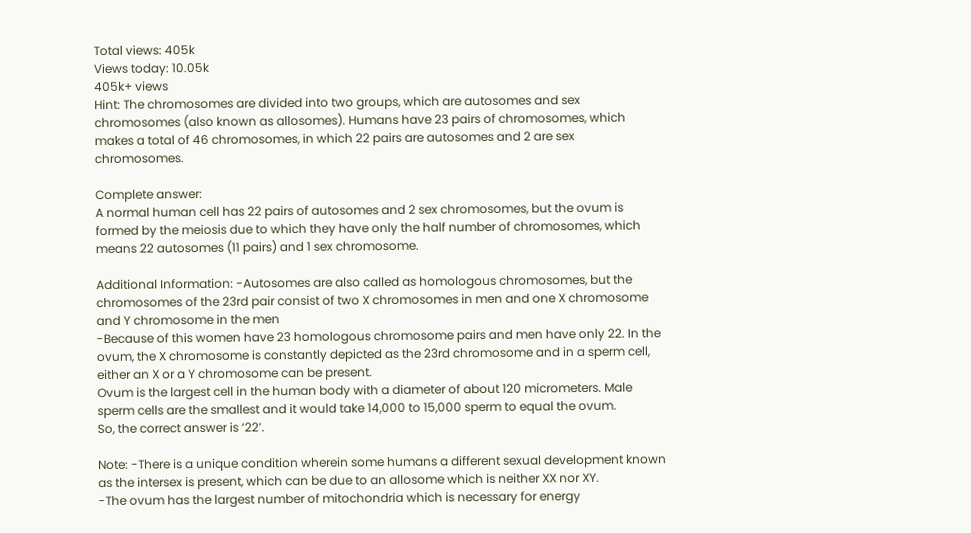Total views: 405k
Views today: 10.05k
405k+ views
Hint: The chromosomes are divided into two groups, which are autosomes and sex chromosomes (also known as allosomes). Humans have 23 pairs of chromosomes, which makes a total of 46 chromosomes, in which 22 pairs are autosomes and 2 are sex chromosomes.

Complete answer:
A normal human cell has 22 pairs of autosomes and 2 sex chromosomes, but the ovum is formed by the meiosis due to which they have only the half number of chromosomes, which means 22 autosomes (11 pairs) and 1 sex chromosome.

Additional Information: -Autosomes are also called as homologous chromosomes, but the chromosomes of the 23rd pair consist of two X chromosomes in men and one X chromosome and Y chromosome in the men
-Because of this women have 23 homologous chromosome pairs and men have only 22. In the ovum, the X chromosome is constantly depicted as the 23rd chromosome and in a sperm cell, either an X or a Y chromosome can be present.
Ovum is the largest cell in the human body with a diameter of about 120 micrometers. Male sperm cells are the smallest and it would take 14,000 to 15,000 sperm to equal the ovum.
So, the correct answer is ‘22’.

Note: -There is a unique condition wherein some humans a different sexual development known as the intersex is present, which can be due to an allosome which is neither XX nor XY.
-The ovum has the largest number of mitochondria which is necessary for energy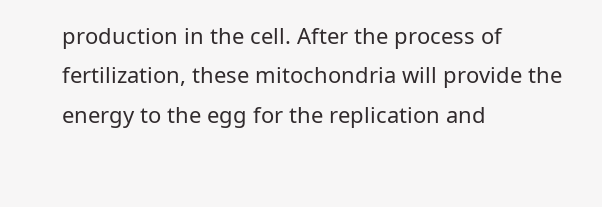production in the cell. After the process of fertilization, these mitochondria will provide the energy to the egg for the replication and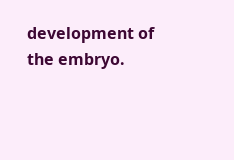development of the embryo.